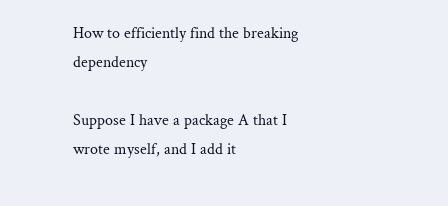How to efficiently find the breaking dependency

Suppose I have a package A that I wrote myself, and I add it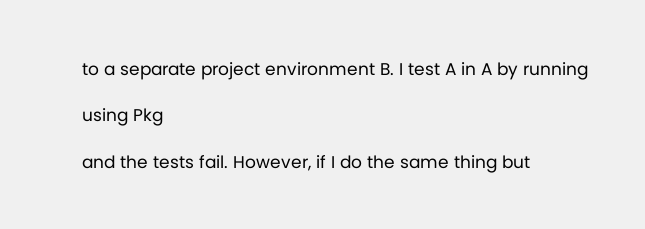to a separate project environment B. I test A in A by running

using Pkg

and the tests fail. However, if I do the same thing but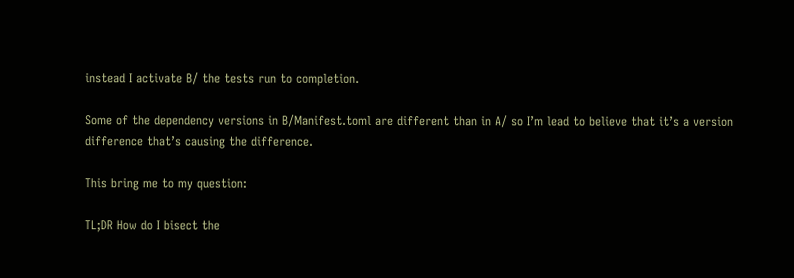instead I activate B/ the tests run to completion.

Some of the dependency versions in B/Manifest.toml are different than in A/ so I’m lead to believe that it’s a version difference that’s causing the difference.

This bring me to my question:

TL;DR How do I bisect the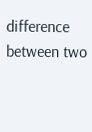difference between two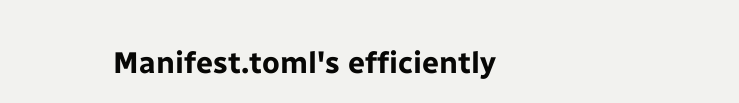Manifest.toml's efficiently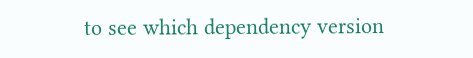to see which dependency version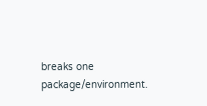breaks one package/environment.